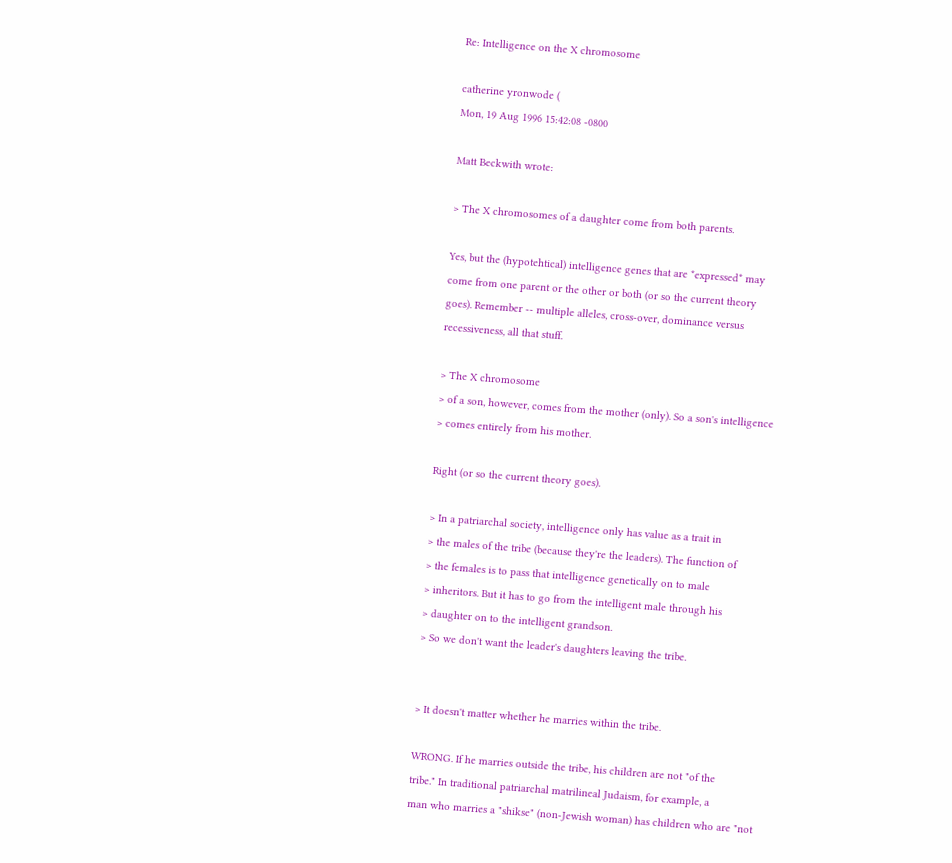Re: Intelligence on the X chromosome

catherine yronwode (
Mon, 19 Aug 1996 15:42:08 -0800

Matt Beckwith wrote:

> The X chromosomes of a daughter come from both parents.

Yes, but the (hypotehtical) intelligence genes that are *expressed* may
come from one parent or the other or both (or so the current theory
goes). Remember -- multiple alleles, cross-over, dominance versus
recessiveness, all that stuff.

> The X chromosome
> of a son, however, comes from the mother (only). So a son's intelligence
> comes entirely from his mother.

Right (or so the current theory goes).

> In a patriarchal society, intelligence only has value as a trait in
> the males of the tribe (because they're the leaders). The function of
> the females is to pass that intelligence genetically on to male
> inheritors. But it has to go from the intelligent male through his
> daughter on to the intelligent grandson.
> So we don't want the leader's daughters leaving the tribe.


> It doesn't matter whether he marries within the tribe.

WRONG. If he marries outside the tribe, his children are not "of the
tribe." In traditional patriarchal matrilineal Judaism, for example, a
man who marries a "shikse" (non-Jewish woman) has children who are "not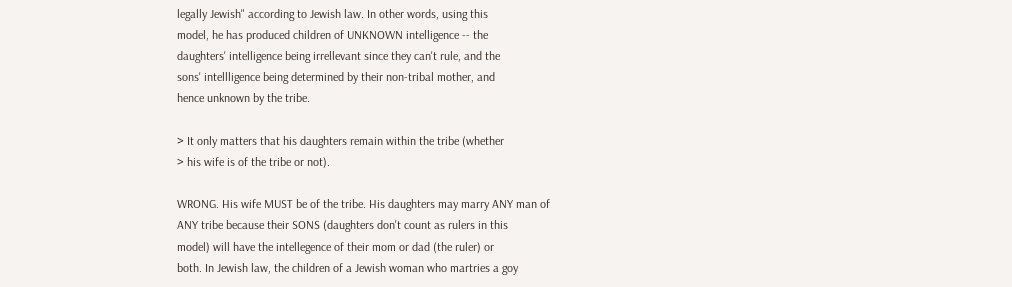legally Jewish" according to Jewish law. In other words, using this
model, he has produced children of UNKNOWN intelligence -- the
daughters' intelligence being irrellevant since they can't rule, and the
sons' intellligence being determined by their non-tribal mother, and
hence unknown by the tribe.

> It only matters that his daughters remain within the tribe (whether
> his wife is of the tribe or not).

WRONG. His wife MUST be of the tribe. His daughters may marry ANY man of
ANY tribe because their SONS (daughters don't count as rulers in this
model) will have the intellegence of their mom or dad (the ruler) or
both. In Jewish law, the children of a Jewish woman who martries a goy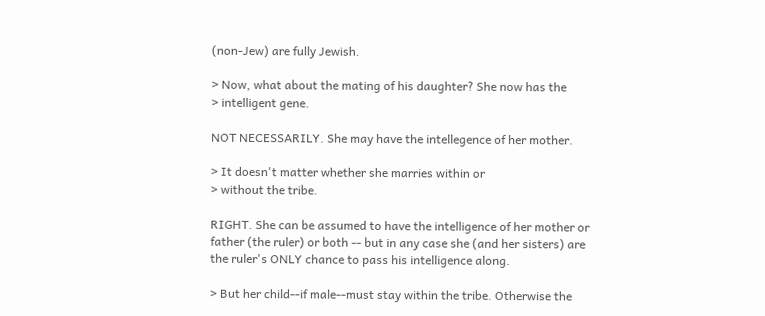(non-Jew) are fully Jewish.

> Now, what about the mating of his daughter? She now has the
> intelligent gene.

NOT NECESSARILY. She may have the intellegence of her mother.

> It doesn't matter whether she marries within or
> without the tribe.

RIGHT. She can be assumed to have the intelligence of her mother or
father (the ruler) or both -- but in any case she (and her sisters) are
the ruler's ONLY chance to pass his intelligence along.

> But her child--if male--must stay within the tribe. Otherwise the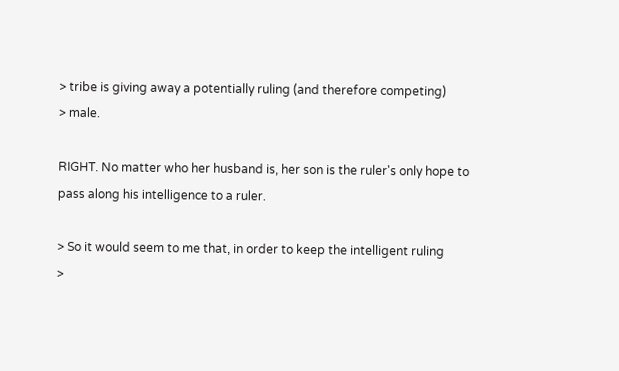> tribe is giving away a potentially ruling (and therefore competing)
> male.

RIGHT. No matter who her husband is, her son is the ruler's only hope to
pass along his intelligence to a ruler.

> So it would seem to me that, in order to keep the intelligent ruling
>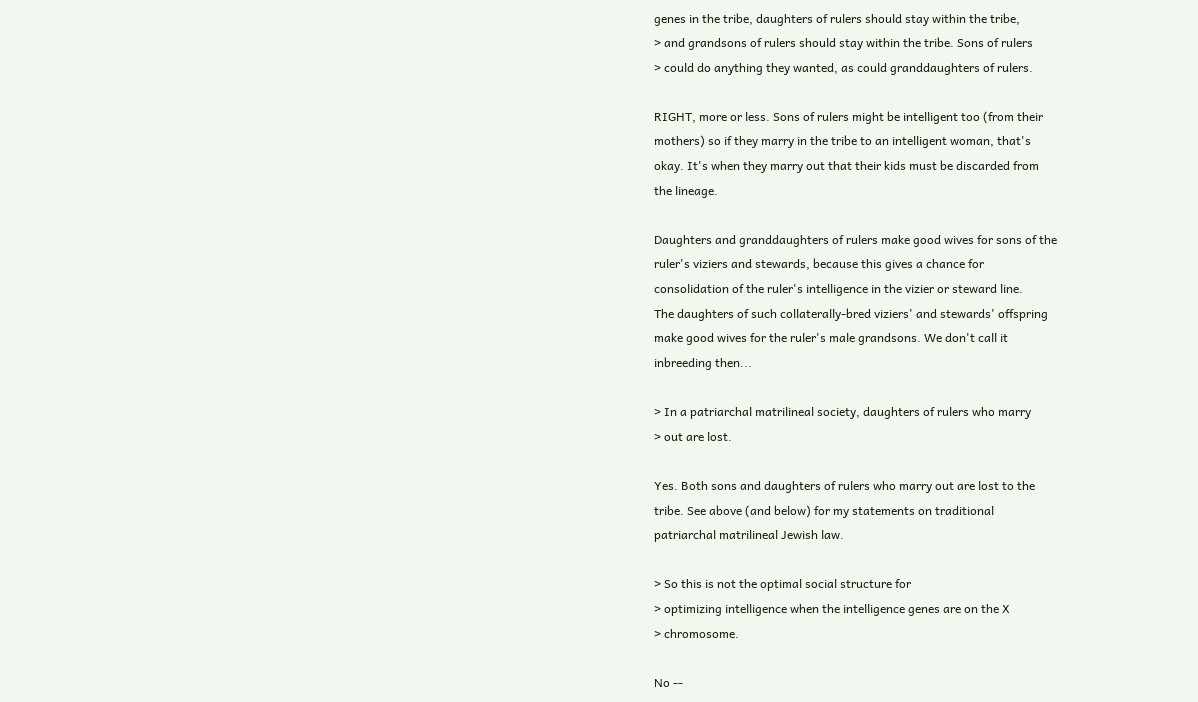genes in the tribe, daughters of rulers should stay within the tribe,
> and grandsons of rulers should stay within the tribe. Sons of rulers
> could do anything they wanted, as could granddaughters of rulers.

RIGHT, more or less. Sons of rulers might be intelligent too (from their
mothers) so if they marry in the tribe to an intelligent woman, that's
okay. It's when they marry out that their kids must be discarded from
the lineage.

Daughters and granddaughters of rulers make good wives for sons of the
ruler's viziers and stewards, because this gives a chance for
consolidation of the ruler's intelligence in the vizier or steward line.
The daughters of such collaterally-bred viziers' and stewards' offspring
make good wives for the ruler's male grandsons. We don't call it
inbreeding then...

> In a patriarchal matrilineal society, daughters of rulers who marry
> out are lost.

Yes. Both sons and daughters of rulers who marry out are lost to the
tribe. See above (and below) for my statements on traditional
patriarchal matrilineal Jewish law.

> So this is not the optimal social structure for
> optimizing intelligence when the intelligence genes are on the X
> chromosome.

No --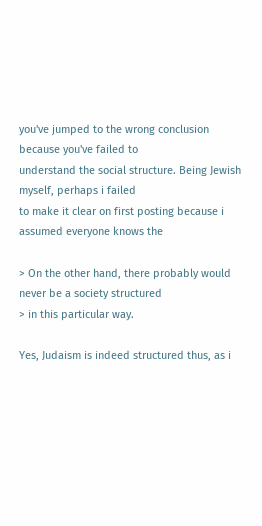you've jumped to the wrong conclusion because you've failed to
understand the social structure. Being Jewish myself, perhaps i failed
to make it clear on first posting because i assumed everyone knows the

> On the other hand, there probably would never be a society structured
> in this particular way.

Yes, Judaism is indeed structured thus, as i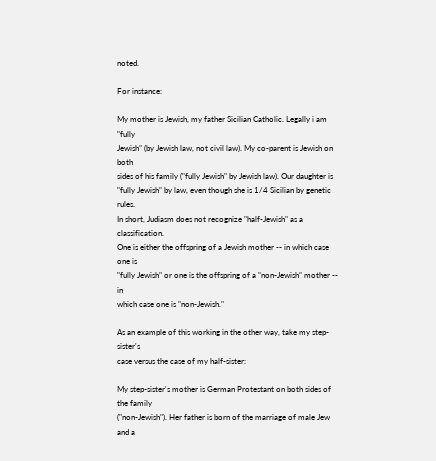noted.

For instance:

My mother is Jewish, my father Sicilian Catholic. Legally i am "fully
Jewish" (by Jewish law, not civil law). My co-parent is Jewish on both
sides of his family ("fully Jewish" by Jewish law). Our daughter is
"fully Jewish" by law, even though she is 1/4 Sicilian by genetic rules.
In short, Judiasm does not recognize "half-Jewish" as a classification.
One is either the offspring of a Jewish mother -- in which case one is
"fully Jewish" or one is the offspring of a "non-Jewish" mother -- in
which case one is "non-Jewish."

As an example of this working in the other way, take my step-sister's
case versus the case of my half-sister:

My step-sister's mother is German Protestant on both sides of the family
("non-Jewish"). Her father is born of the marriage of male Jew and a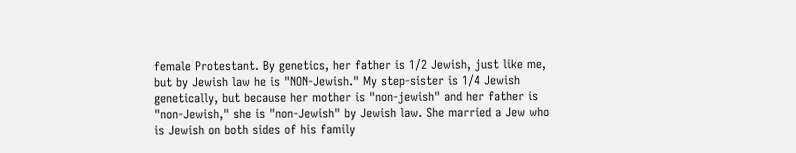female Protestant. By genetics, her father is 1/2 Jewish, just like me,
but by Jewish law he is "NON-Jewish." My step-sister is 1/4 Jewish
genetically, but because her mother is "non-jewish" and her father is
"non-Jewish," she is "non-Jewish" by Jewish law. She married a Jew who
is Jewish on both sides of his family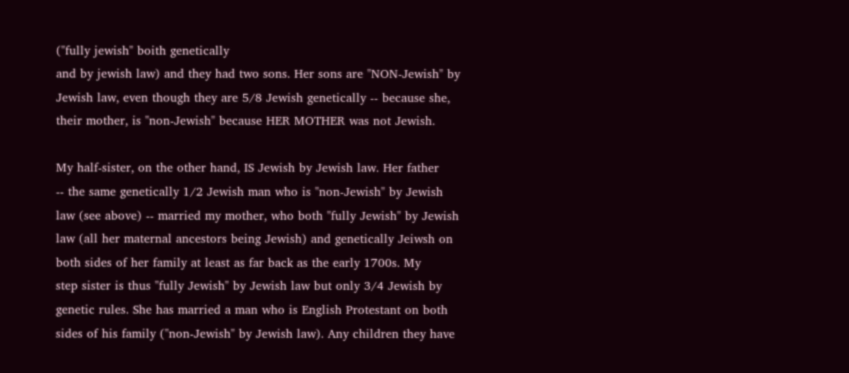("fully jewish" boith genetically
and by jewish law) and they had two sons. Her sons are "NON-Jewish" by
Jewish law, even though they are 5/8 Jewish genetically -- because she,
their mother, is "non-Jewish" because HER MOTHER was not Jewish.

My half-sister, on the other hand, IS Jewish by Jewish law. Her father
-- the same genetically 1/2 Jewish man who is "non-Jewish" by Jewish
law (see above) -- married my mother, who both "fully Jewish" by Jewish
law (all her maternal ancestors being Jewish) and genetically Jeiwsh on
both sides of her family at least as far back as the early 1700s. My
step sister is thus "fully Jewish" by Jewish law but only 3/4 Jewish by
genetic rules. She has married a man who is English Protestant on both
sides of his family ("non-Jewish" by Jewish law). Any children they have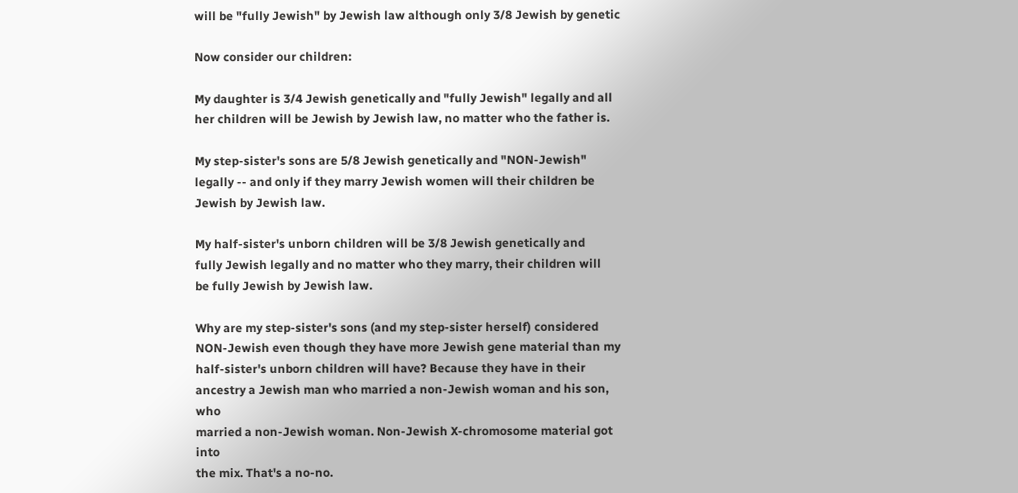will be "fully Jewish" by Jewish law although only 3/8 Jewish by genetic

Now consider our children:

My daughter is 3/4 Jewish genetically and "fully Jewish" legally and all
her children will be Jewish by Jewish law, no matter who the father is.

My step-sister's sons are 5/8 Jewish genetically and "NON-Jewish"
legally -- and only if they marry Jewish women will their children be
Jewish by Jewish law.

My half-sister's unborn children will be 3/8 Jewish genetically and
fully Jewish legally and no matter who they marry, their children will
be fully Jewish by Jewish law.

Why are my step-sister's sons (and my step-sister herself) considered
NON-Jewish even though they have more Jewish gene material than my
half-sister's unborn children will have? Because they have in their
ancestry a Jewish man who married a non-Jewish woman and his son, who
married a non-Jewish woman. Non-Jewish X-chromosome material got into
the mix. That's a no-no.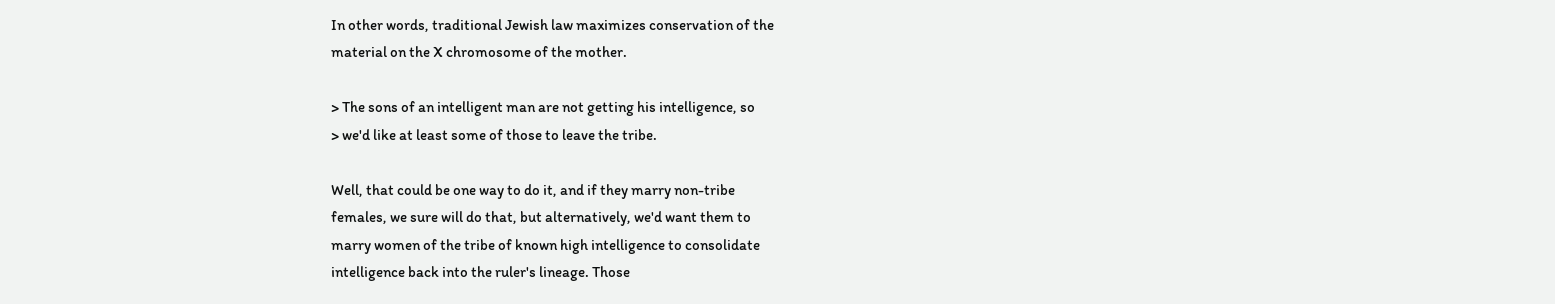In other words, traditional Jewish law maximizes conservation of the
material on the X chromosome of the mother.

> The sons of an intelligent man are not getting his intelligence, so
> we'd like at least some of those to leave the tribe.

Well, that could be one way to do it, and if they marry non-tribe
females, we sure will do that, but alternatively, we'd want them to
marry women of the tribe of known high intelligence to consolidate
intelligence back into the ruler's lineage. Those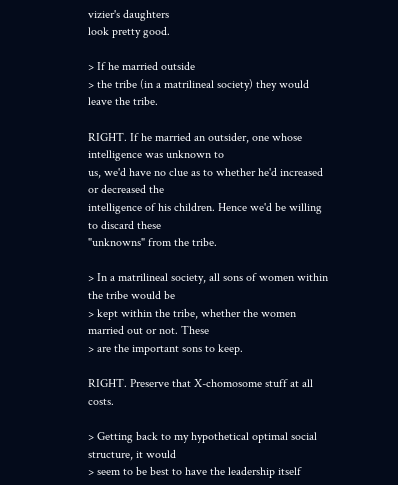vizier's daughters
look pretty good.

> If he married outside
> the tribe (in a matrilineal society) they would leave the tribe.

RIGHT. If he married an outsider, one whose intelligence was unknown to
us, we'd have no clue as to whether he'd increased or decreased the
intelligence of his children. Hence we'd be willing to discard these
"unknowns" from the tribe.

> In a matrilineal society, all sons of women within the tribe would be
> kept within the tribe, whether the women married out or not. These
> are the important sons to keep.

RIGHT. Preserve that X-chomosome stuff at all costs.

> Getting back to my hypothetical optimal social structure, it would
> seem to be best to have the leadership itself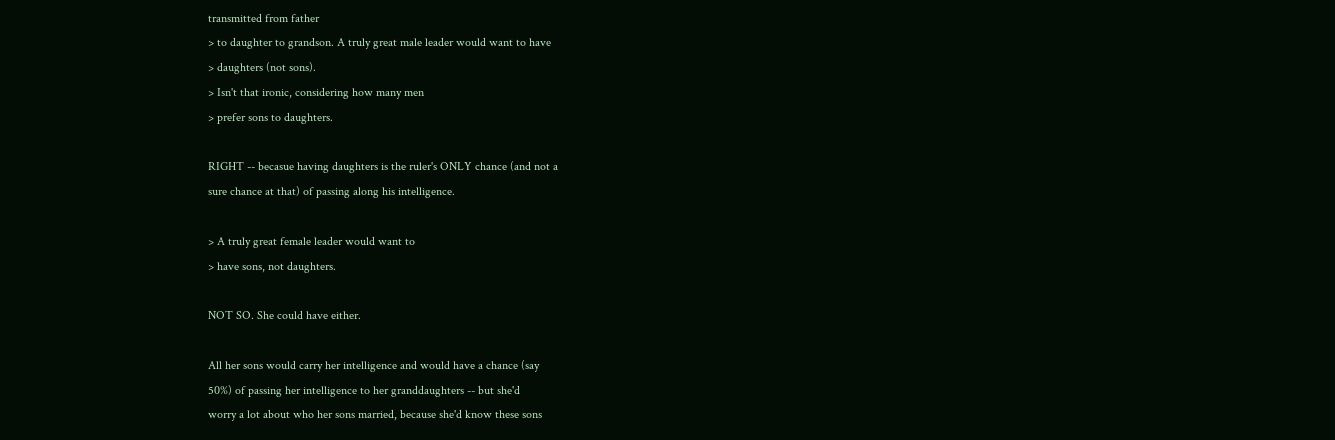transmitted from father
> to daughter to grandson. A truly great male leader would want to have
> daughters (not sons).
> Isn't that ironic, considering how many men
> prefer sons to daughters.

RIGHT -- becasue having daughters is the ruler's ONLY chance (and not a
sure chance at that) of passing along his intelligence.

> A truly great female leader would want to
> have sons, not daughters.

NOT SO. She could have either.

All her sons would carry her intelligence and would have a chance (say
50%) of passing her intelligence to her granddaughters -- but she'd
worry a lot about who her sons married, because she'd know these sons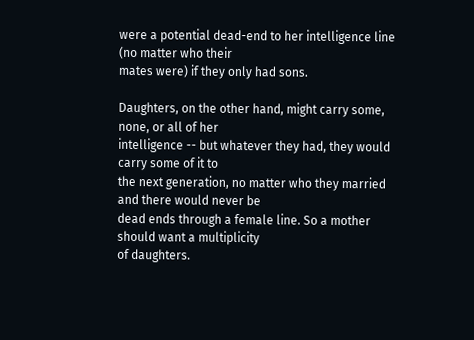were a potential dead-end to her intelligence line (no matter who their
mates were) if they only had sons.

Daughters, on the other hand, might carry some, none, or all of her
intelligence -- but whatever they had, they would carry some of it to
the next generation, no matter who they married and there would never be
dead ends through a female line. So a mother should want a multiplicity
of daughters.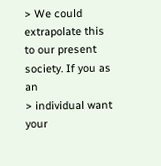> We could extrapolate this to our present society. If you as an
> individual want your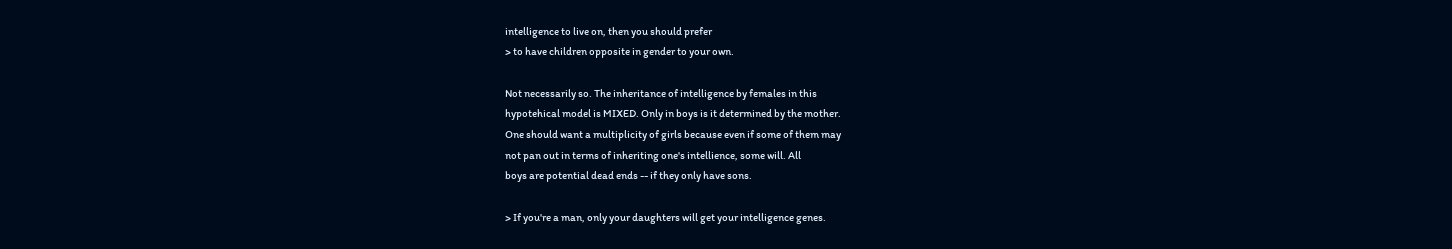intelligence to live on, then you should prefer
> to have children opposite in gender to your own.

Not necessarily so. The inheritance of intelligence by females in this
hypotehical model is MIXED. Only in boys is it determined by the mother.
One should want a multiplicity of girls because even if some of them may
not pan out in terms of inheriting one's intellience, some will. All
boys are potential dead ends -- if they only have sons.

> If you're a man, only your daughters will get your intelligence genes.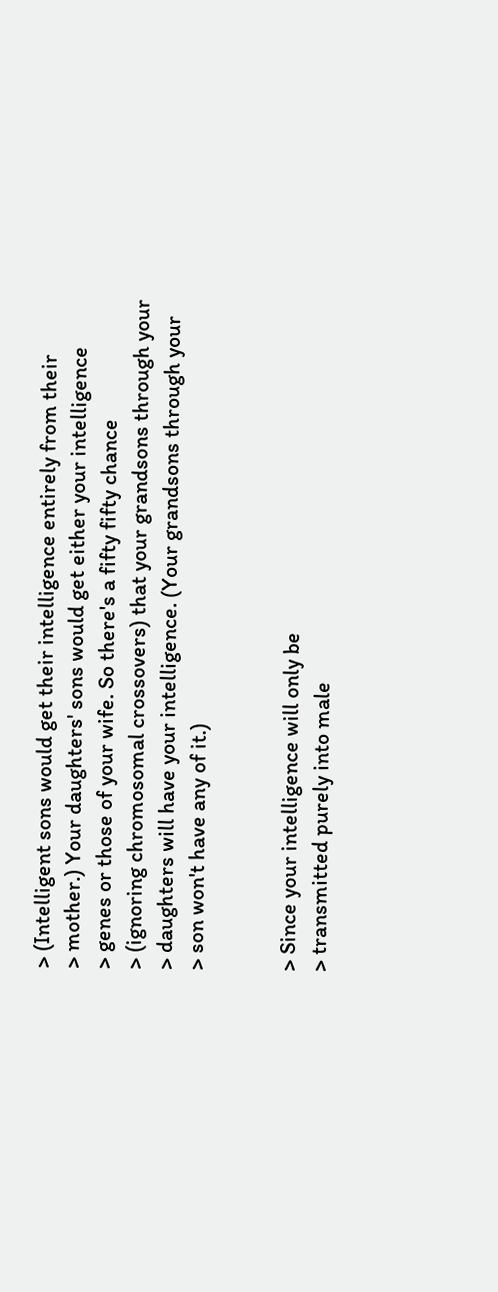> (Intelligent sons would get their intelligence entirely from their
> mother.) Your daughters' sons would get either your intelligence
> genes or those of your wife. So there's a fifty fifty chance
> (ignoring chromosomal crossovers) that your grandsons through your
> daughters will have your intelligence. (Your grandsons through your
> son won't have any of it.)


> Since your intelligence will only be
> transmitted purely into male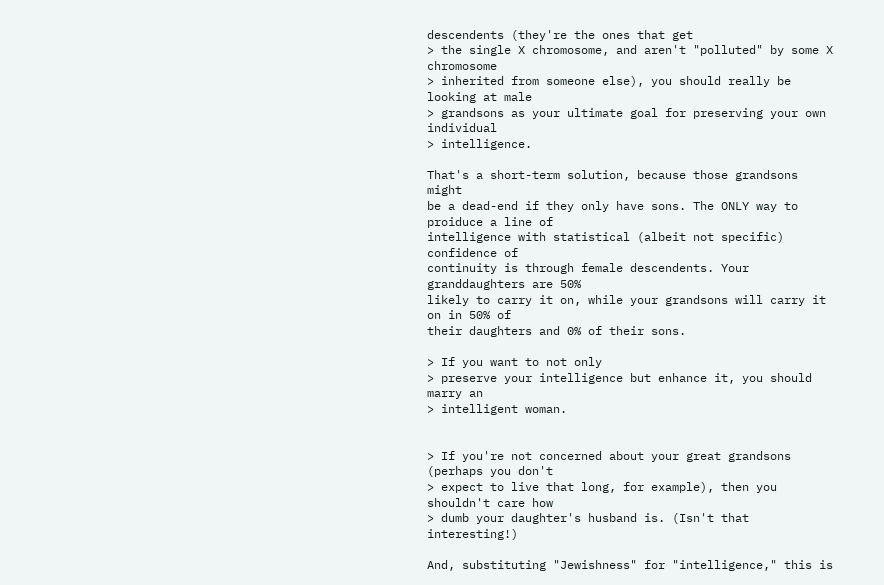descendents (they're the ones that get
> the single X chromosome, and aren't "polluted" by some X chromosome
> inherited from someone else), you should really be looking at male
> grandsons as your ultimate goal for preserving your own individual
> intelligence.

That's a short-term solution, because those grandsons might
be a dead-end if they only have sons. The ONLY way to proiduce a line of
intelligence with statistical (albeit not specific) confidence of
continuity is through female descendents. Your granddaughters are 50%
likely to carry it on, while your grandsons will carry it on in 50% of
their daughters and 0% of their sons.

> If you want to not only
> preserve your intelligence but enhance it, you should marry an
> intelligent woman.


> If you're not concerned about your great grandsons (perhaps you don't
> expect to live that long, for example), then you shouldn't care how
> dumb your daughter's husband is. (Isn't that interesting!)

And, substituting "Jewishness" for "intelligence," this is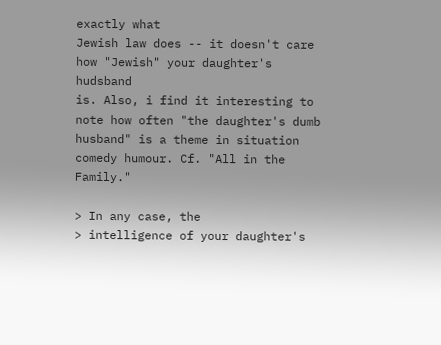exactly what
Jewish law does -- it doesn't care how "Jewish" your daughter's hudsband
is. Also, i find it interesting to note how often "the daughter's dumb
husband" is a theme in situation comedy humour. Cf. "All in the Family."

> In any case, the
> intelligence of your daughter's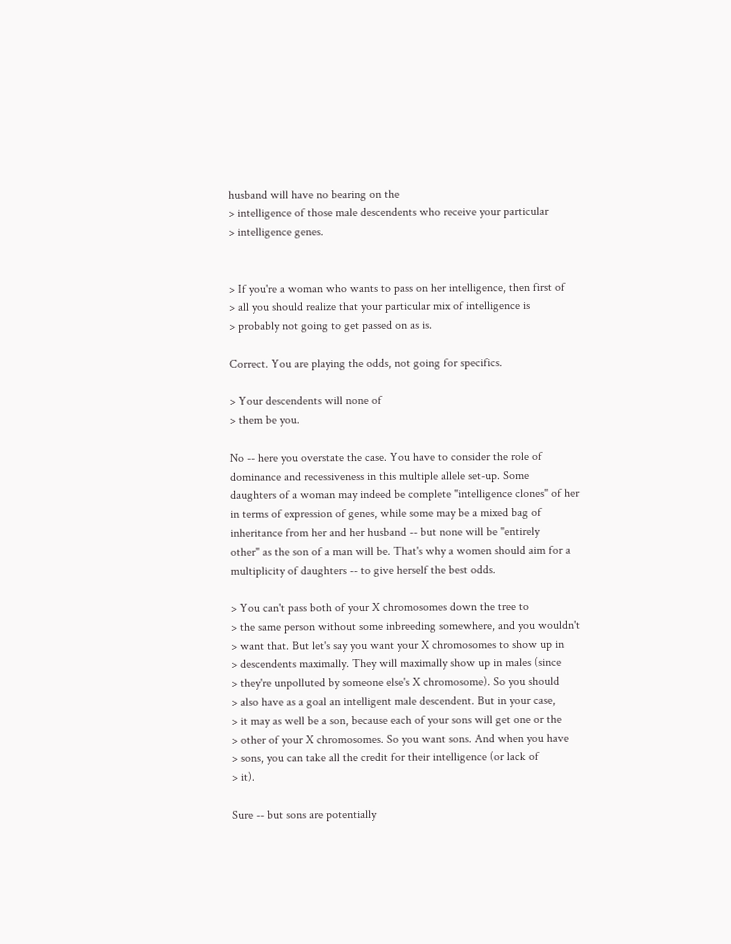husband will have no bearing on the
> intelligence of those male descendents who receive your particular
> intelligence genes.


> If you're a woman who wants to pass on her intelligence, then first of
> all you should realize that your particular mix of intelligence is
> probably not going to get passed on as is.

Correct. You are playing the odds, not going for specifics.

> Your descendents will none of
> them be you.

No -- here you overstate the case. You have to consider the role of
dominance and recessiveness in this multiple allele set-up. Some
daughters of a woman may indeed be complete "intelligence clones" of her
in terms of expression of genes, while some may be a mixed bag of
inheritance from her and her husband -- but none will be "entirely
other" as the son of a man will be. That's why a women should aim for a
multiplicity of daughters -- to give herself the best odds.

> You can't pass both of your X chromosomes down the tree to
> the same person without some inbreeding somewhere, and you wouldn't
> want that. But let's say you want your X chromosomes to show up in
> descendents maximally. They will maximally show up in males (since
> they're unpolluted by someone else's X chromosome). So you should
> also have as a goal an intelligent male descendent. But in your case,
> it may as well be a son, because each of your sons will get one or the
> other of your X chromosomes. So you want sons. And when you have
> sons, you can take all the credit for their intelligence (or lack of
> it).

Sure -- but sons are potentially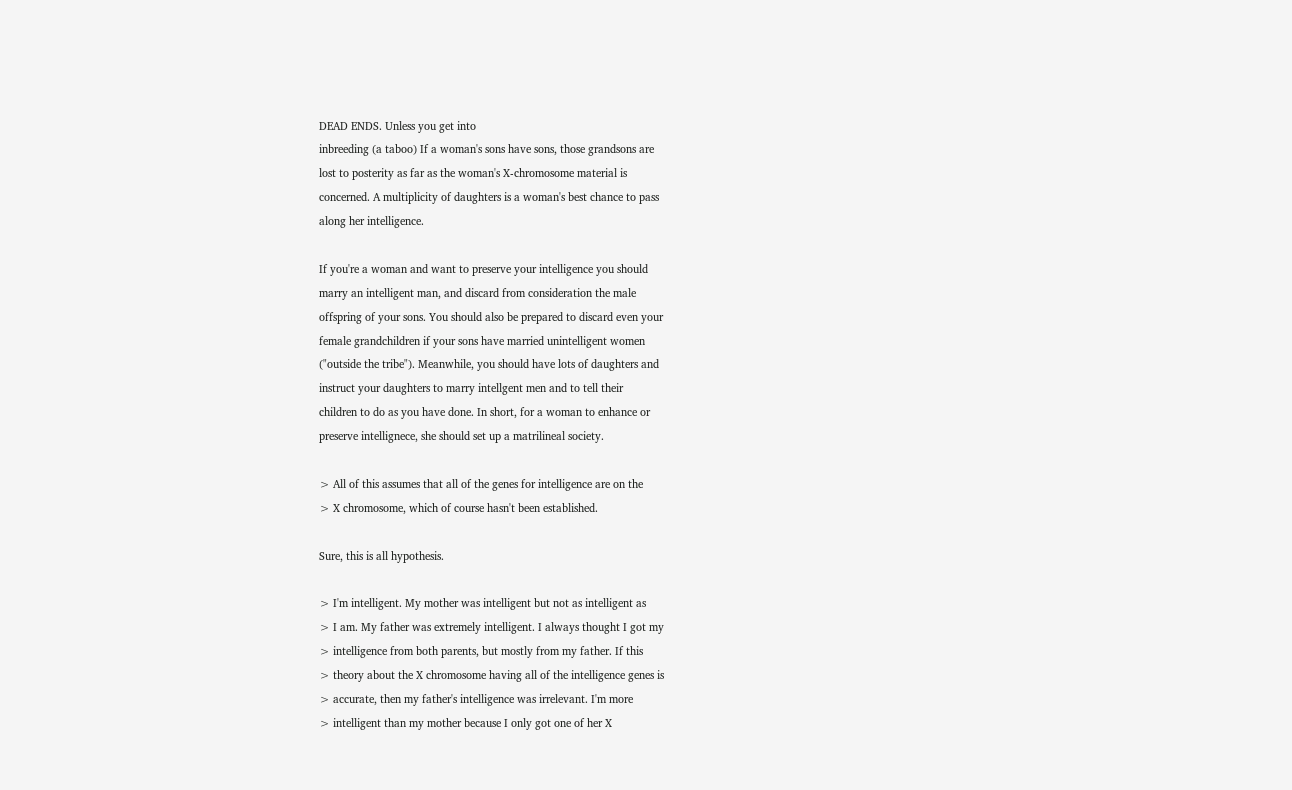DEAD ENDS. Unless you get into
inbreeding (a taboo) If a woman's sons have sons, those grandsons are
lost to posterity as far as the woman's X-chromosome material is
concerned. A multiplicity of daughters is a woman's best chance to pass
along her intelligence.

If you're a woman and want to preserve your intelligence you should
marry an intelligent man, and discard from consideration the male
offspring of your sons. You should also be prepared to discard even your
female grandchildren if your sons have married unintelligent women
("outside the tribe"). Meanwhile, you should have lots of daughters and
instruct your daughters to marry intellgent men and to tell their
children to do as you have done. In short, for a woman to enhance or
preserve intellignece, she should set up a matrilineal society.

> All of this assumes that all of the genes for intelligence are on the
> X chromosome, which of course hasn't been established.

Sure, this is all hypothesis.

> I'm intelligent. My mother was intelligent but not as intelligent as
> I am. My father was extremely intelligent. I always thought I got my
> intelligence from both parents, but mostly from my father. If this
> theory about the X chromosome having all of the intelligence genes is
> accurate, then my father's intelligence was irrelevant. I'm more
> intelligent than my mother because I only got one of her X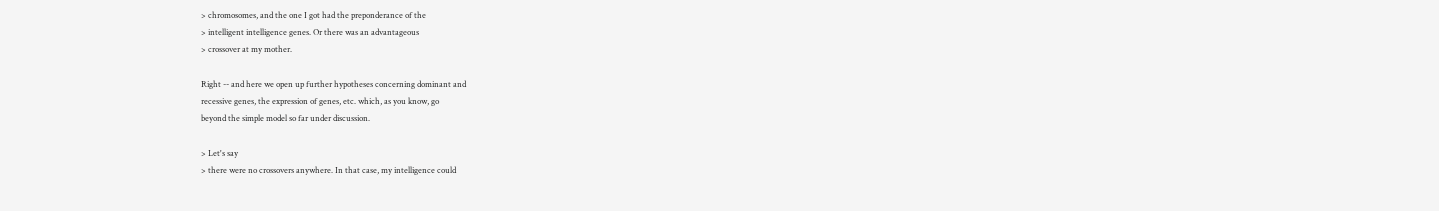> chromosomes, and the one I got had the preponderance of the
> intelligent intelligence genes. Or there was an advantageous
> crossover at my mother.

Right -- and here we open up further hypotheses concerning dominant and
recessive genes, the expression of genes, etc. which, as you know, go
beyond the simple model so far under discussion.

> Let's say
> there were no crossovers anywhere. In that case, my intelligence could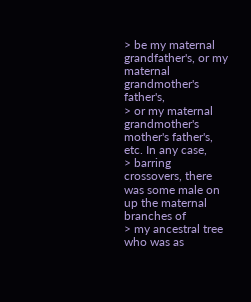> be my maternal grandfather's, or my maternal grandmother's father's,
> or my maternal grandmother's mother's father's, etc. In any case,
> barring crossovers, there was some male on up the maternal branches of
> my ancestral tree who was as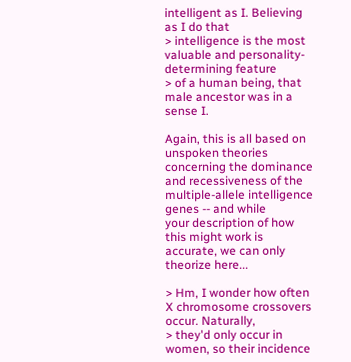intelligent as I. Believing as I do that
> intelligence is the most valuable and personality-determining feature
> of a human being, that male ancestor was in a sense I.

Again, this is all based on unspoken theories concerning the dominance
and recessiveness of the multiple-allele intelligence genes -- and while
your description of how this might work is accurate, we can only
theorize here...

> Hm, I wonder how often X chromosome crossovers occur. Naturally,
> they'd only occur in women, so their incidence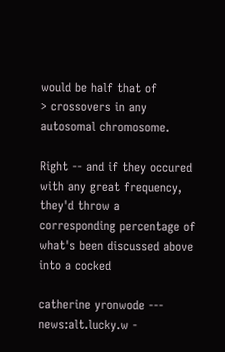would be half that of
> crossovers in any autosomal chromosome.

Right -- and if they occured with any great frequency, they'd throw a
corresponding percentage of what's been discussed above into a cocked

catherine yronwode ---
news:alt.lucky.w -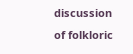discussion of folkloric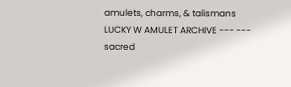amulets, charms, & talismans
LUCKY W AMULET ARCHIVE --- --- sacred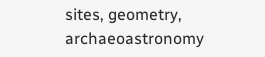sites, geometry, archaeoastronomy